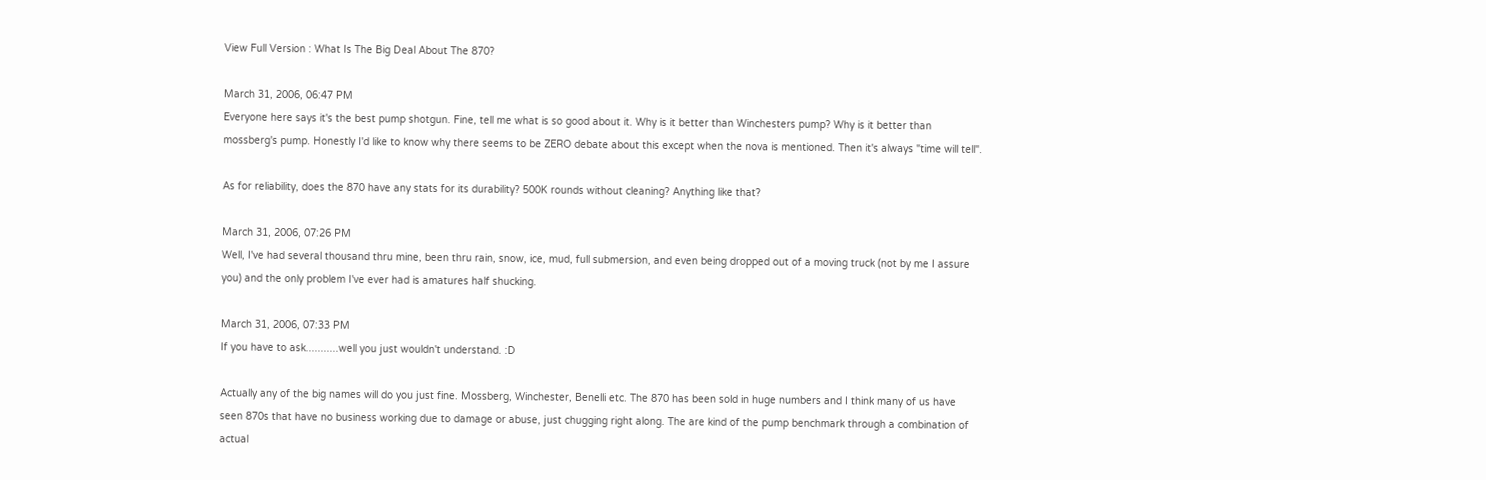View Full Version : What Is The Big Deal About The 870?

March 31, 2006, 06:47 PM
Everyone here says it's the best pump shotgun. Fine, tell me what is so good about it. Why is it better than Winchesters pump? Why is it better than mossberg's pump. Honestly I'd like to know why there seems to be ZERO debate about this except when the nova is mentioned. Then it's always "time will tell".

As for reliability, does the 870 have any stats for its durability? 500K rounds without cleaning? Anything like that?

March 31, 2006, 07:26 PM
Well, I've had several thousand thru mine, been thru rain, snow, ice, mud, full submersion, and even being dropped out of a moving truck (not by me I assure you) and the only problem I've ever had is amatures half shucking.

March 31, 2006, 07:33 PM
If you have to ask...........well you just wouldn't understand. :D

Actually any of the big names will do you just fine. Mossberg, Winchester, Benelli etc. The 870 has been sold in huge numbers and I think many of us have seen 870s that have no business working due to damage or abuse, just chugging right along. The are kind of the pump benchmark through a combination of actual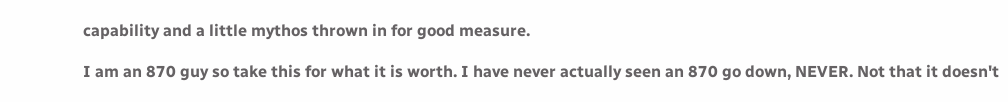capability and a little mythos thrown in for good measure.

I am an 870 guy so take this for what it is worth. I have never actually seen an 870 go down, NEVER. Not that it doesn't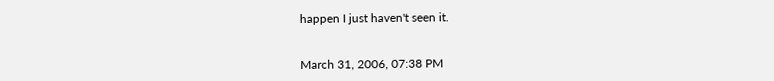happen I just haven't seen it.


March 31, 2006, 07:38 PM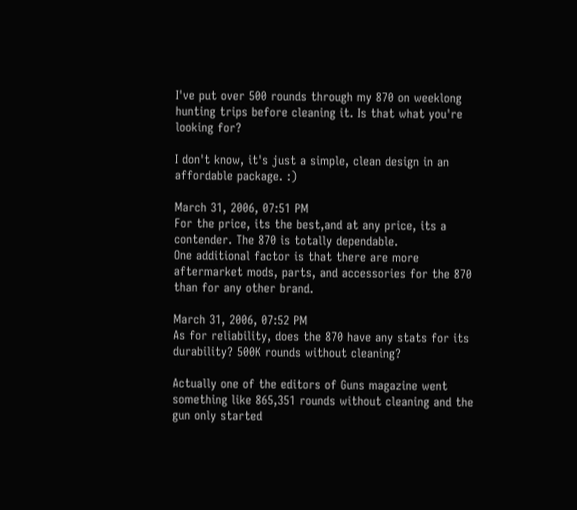I've put over 500 rounds through my 870 on weeklong hunting trips before cleaning it. Is that what you're looking for?

I don't know, it's just a simple, clean design in an affordable package. :)

March 31, 2006, 07:51 PM
For the price, its the best,and at any price, its a contender. The 870 is totally dependable.
One additional factor is that there are more aftermarket mods, parts, and accessories for the 870 than for any other brand.

March 31, 2006, 07:52 PM
As for reliability, does the 870 have any stats for its durability? 500K rounds without cleaning?

Actually one of the editors of Guns magazine went something like 865,351 rounds without cleaning and the gun only started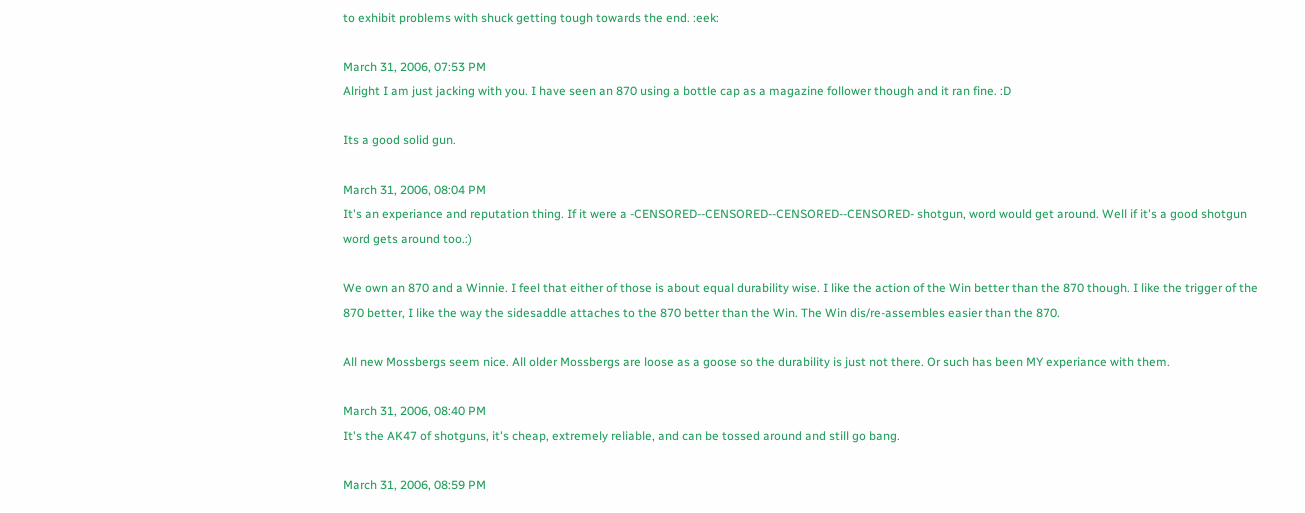to exhibit problems with shuck getting tough towards the end. :eek:

March 31, 2006, 07:53 PM
Alright I am just jacking with you. I have seen an 870 using a bottle cap as a magazine follower though and it ran fine. :D

Its a good solid gun.

March 31, 2006, 08:04 PM
It's an experiance and reputation thing. If it were a -CENSORED--CENSORED--CENSORED--CENSORED- shotgun, word would get around. Well if it's a good shotgun word gets around too.:)

We own an 870 and a Winnie. I feel that either of those is about equal durability wise. I like the action of the Win better than the 870 though. I like the trigger of the 870 better, I like the way the sidesaddle attaches to the 870 better than the Win. The Win dis/re-assembles easier than the 870.

All new Mossbergs seem nice. All older Mossbergs are loose as a goose so the durability is just not there. Or such has been MY experiance with them.

March 31, 2006, 08:40 PM
It's the AK47 of shotguns, it's cheap, extremely reliable, and can be tossed around and still go bang.

March 31, 2006, 08:59 PM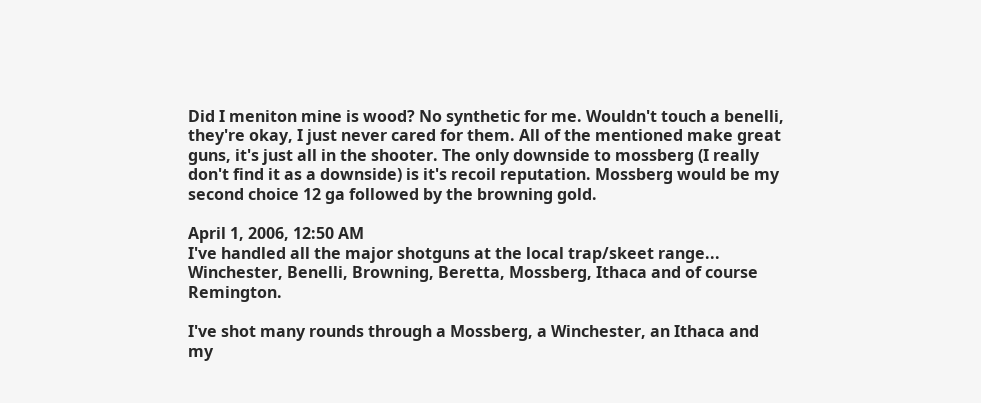Did I meniton mine is wood? No synthetic for me. Wouldn't touch a benelli, they're okay, I just never cared for them. All of the mentioned make great guns, it's just all in the shooter. The only downside to mossberg (I really don't find it as a downside) is it's recoil reputation. Mossberg would be my second choice 12 ga followed by the browning gold.

April 1, 2006, 12:50 AM
I've handled all the major shotguns at the local trap/skeet range... Winchester, Benelli, Browning, Beretta, Mossberg, Ithaca and of course Remington.

I've shot many rounds through a Mossberg, a Winchester, an Ithaca and my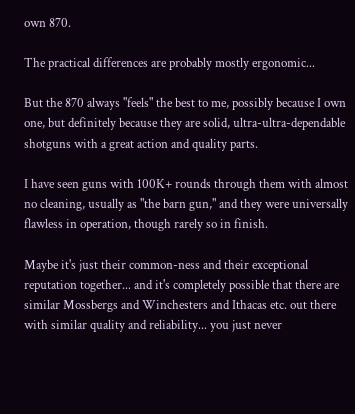own 870.

The practical differences are probably mostly ergonomic...

But the 870 always "feels" the best to me, possibly because I own one, but definitely because they are solid, ultra-ultra-dependable shotguns with a great action and quality parts.

I have seen guns with 100K+ rounds through them with almost no cleaning, usually as "the barn gun," and they were universally flawless in operation, though rarely so in finish.

Maybe it's just their common-ness and their exceptional reputation together... and it's completely possible that there are similar Mossbergs and Winchesters and Ithacas etc. out there with similar quality and reliability... you just never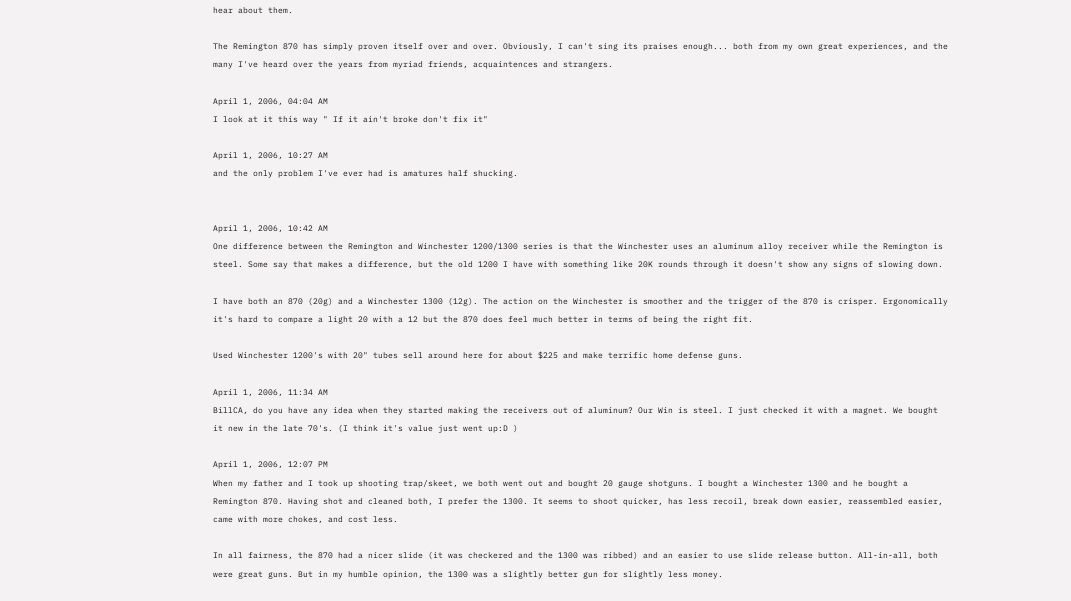hear about them.

The Remington 870 has simply proven itself over and over. Obviously, I can't sing its praises enough... both from my own great experiences, and the many I've heard over the years from myriad friends, acquaintences and strangers.

April 1, 2006, 04:04 AM
I look at it this way " If it ain't broke don't fix it"

April 1, 2006, 10:27 AM
and the only problem I've ever had is amatures half shucking.


April 1, 2006, 10:42 AM
One difference between the Remington and Winchester 1200/1300 series is that the Winchester uses an aluminum alloy receiver while the Remington is steel. Some say that makes a difference, but the old 1200 I have with something like 20K rounds through it doesn't show any signs of slowing down.

I have both an 870 (20g) and a Winchester 1300 (12g). The action on the Winchester is smoother and the trigger of the 870 is crisper. Ergonomically it's hard to compare a light 20 with a 12 but the 870 does feel much better in terms of being the right fit.

Used Winchester 1200's with 20" tubes sell around here for about $225 and make terrific home defense guns.

April 1, 2006, 11:34 AM
BillCA, do you have any idea when they started making the receivers out of aluminum? Our Win is steel. I just checked it with a magnet. We bought it new in the late 70's. (I think it's value just went up:D )

April 1, 2006, 12:07 PM
When my father and I took up shooting trap/skeet, we both went out and bought 20 gauge shotguns. I bought a Winchester 1300 and he bought a Remington 870. Having shot and cleaned both, I prefer the 1300. It seems to shoot quicker, has less recoil, break down easier, reassembled easier, came with more chokes, and cost less.

In all fairness, the 870 had a nicer slide (it was checkered and the 1300 was ribbed) and an easier to use slide release button. All-in-all, both were great guns. But in my humble opinion, the 1300 was a slightly better gun for slightly less money.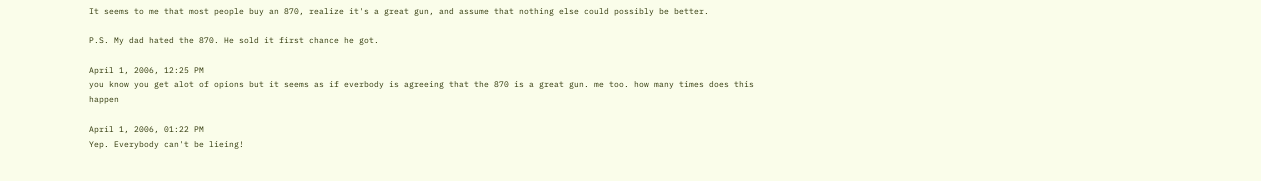It seems to me that most people buy an 870, realize it's a great gun, and assume that nothing else could possibly be better.

P.S. My dad hated the 870. He sold it first chance he got.

April 1, 2006, 12:25 PM
you know you get alot of opions but it seems as if everbody is agreeing that the 870 is a great gun. me too. how many times does this happen

April 1, 2006, 01:22 PM
Yep. Everybody can't be lieing!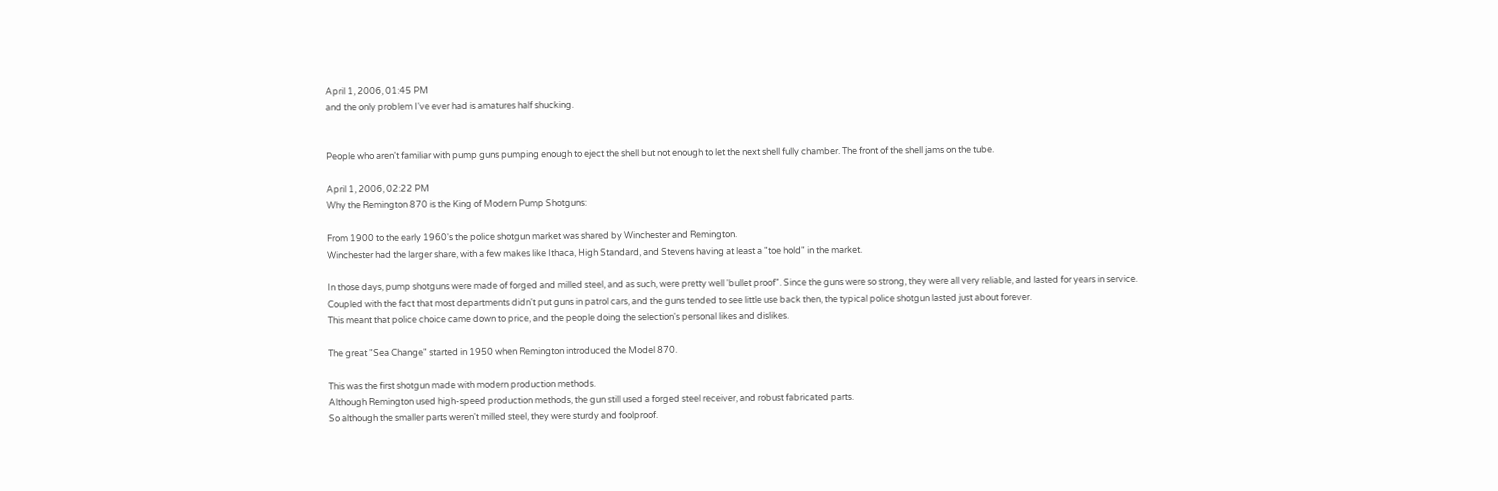April 1, 2006, 01:45 PM
and the only problem I've ever had is amatures half shucking.


People who aren't familiar with pump guns pumping enough to eject the shell but not enough to let the next shell fully chamber. The front of the shell jams on the tube.

April 1, 2006, 02:22 PM
Why the Remington 870 is the King of Modern Pump Shotguns:

From 1900 to the early 1960's the police shotgun market was shared by Winchester and Remington.
Winchester had the larger share, with a few makes like Ithaca, High Standard, and Stevens having at least a "toe hold" in the market.

In those days, pump shotguns were made of forged and milled steel, and as such, were pretty well 'bullet proof". Since the guns were so strong, they were all very reliable, and lasted for years in service.
Coupled with the fact that most departments didn't put guns in patrol cars, and the guns tended to see little use back then, the typical police shotgun lasted just about forever.
This meant that police choice came down to price, and the people doing the selection's personal likes and dislikes.

The great "Sea Change" started in 1950 when Remington introduced the Model 870.

This was the first shotgun made with modern production methods.
Although Remington used high-speed production methods, the gun still used a forged steel receiver, and robust fabricated parts.
So although the smaller parts weren't milled steel, they were sturdy and foolproof.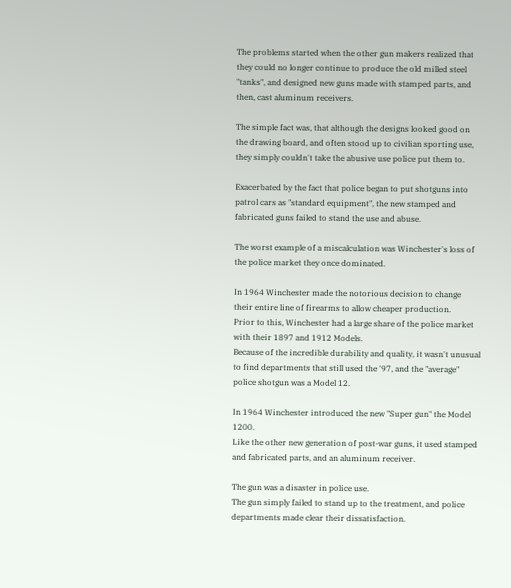The problems started when the other gun makers realized that they could no longer continue to produce the old milled steel "tanks", and designed new guns made with stamped parts, and then, cast aluminum receivers.

The simple fact was, that although the designs looked good on the drawing board, and often stood up to civilian sporting use, they simply couldn't take the abusive use police put them to.

Exacerbated by the fact that police began to put shotguns into patrol cars as "standard equipment", the new stamped and fabricated guns failed to stand the use and abuse.

The worst example of a miscalculation was Winchester's loss of the police market they once dominated.

In 1964 Winchester made the notorious decision to change their entire line of firearms to allow cheaper production.
Prior to this, Winchester had a large share of the police market with their 1897 and 1912 Models.
Because of the incredible durability and quality, it wasn't unusual to find departments that still used the '97, and the "average" police shotgun was a Model 12.

In 1964 Winchester introduced the new "Super gun" the Model 1200.
Like the other new generation of post-war guns, it used stamped and fabricated parts, and an aluminum receiver.

The gun was a disaster in police use.
The gun simply failed to stand up to the treatment, and police departments made clear their dissatisfaction.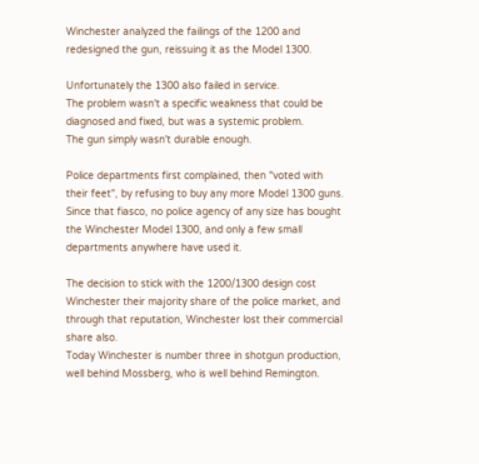Winchester analyzed the failings of the 1200 and redesigned the gun, reissuing it as the Model 1300.

Unfortunately the 1300 also failed in service.
The problem wasn't a specific weakness that could be diagnosed and fixed, but was a systemic problem.
The gun simply wasn't durable enough.

Police departments first complained, then "voted with their feet", by refusing to buy any more Model 1300 guns.
Since that fiasco, no police agency of any size has bought the Winchester Model 1300, and only a few small departments anywhere have used it.

The decision to stick with the 1200/1300 design cost Winchester their majority share of the police market, and through that reputation, Winchester lost their commercial share also.
Today Winchester is number three in shotgun production, well behind Mossberg, who is well behind Remington.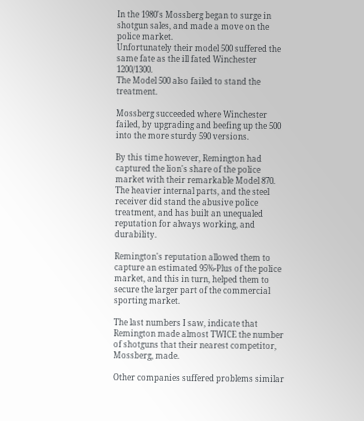In the 1980's Mossberg began to surge in shotgun sales, and made a move on the police market.
Unfortunately their model 500 suffered the same fate as the ill fated Winchester 1200/1300.
The Model 500 also failed to stand the treatment.

Mossberg succeeded where Winchester failed, by upgrading and beefing up the 500 into the more sturdy 590 versions.

By this time however, Remington had captured the lion's share of the police market with their remarkable Model 870.
The heavier internal parts, and the steel receiver did stand the abusive police treatment, and has built an unequaled reputation for always working, and durability.

Remington's reputation allowed them to capture an estimated 95%-Plus of the police market, and this in turn, helped them to secure the larger part of the commercial sporting market.

The last numbers I saw, indicate that Remington made almost TWICE the number of shotguns that their nearest competitor, Mossberg, made.

Other companies suffered problems similar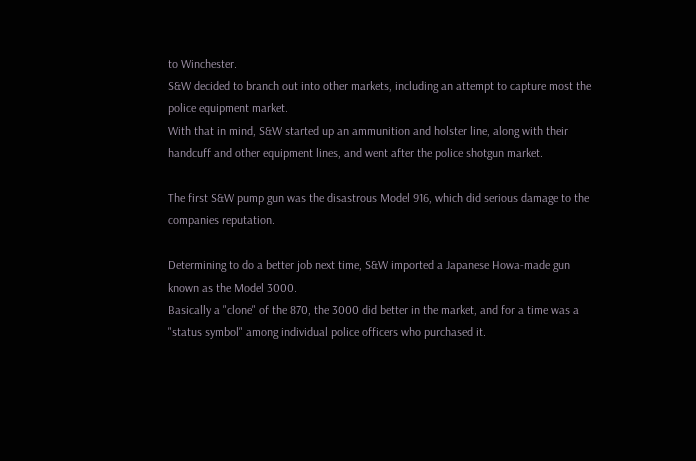to Winchester.
S&W decided to branch out into other markets, including an attempt to capture most the police equipment market.
With that in mind, S&W started up an ammunition and holster line, along with their handcuff and other equipment lines, and went after the police shotgun market.

The first S&W pump gun was the disastrous Model 916, which did serious damage to the companies reputation.

Determining to do a better job next time, S&W imported a Japanese Howa-made gun known as the Model 3000.
Basically a "clone" of the 870, the 3000 did better in the market, and for a time was a "status symbol" among individual police officers who purchased it.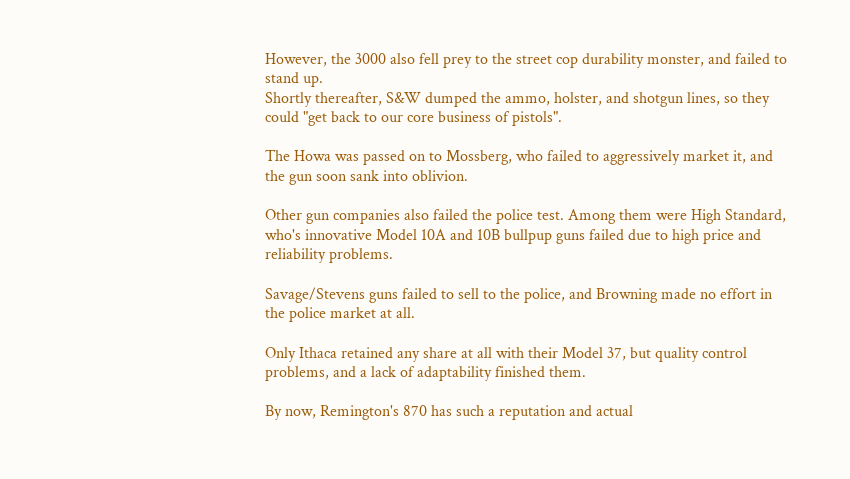However, the 3000 also fell prey to the street cop durability monster, and failed to stand up.
Shortly thereafter, S&W dumped the ammo, holster, and shotgun lines, so they could "get back to our core business of pistols".

The Howa was passed on to Mossberg, who failed to aggressively market it, and the gun soon sank into oblivion.

Other gun companies also failed the police test. Among them were High Standard, who's innovative Model 10A and 10B bullpup guns failed due to high price and reliability problems.

Savage/Stevens guns failed to sell to the police, and Browning made no effort in the police market at all.

Only Ithaca retained any share at all with their Model 37, but quality control problems, and a lack of adaptability finished them.

By now, Remington's 870 has such a reputation and actual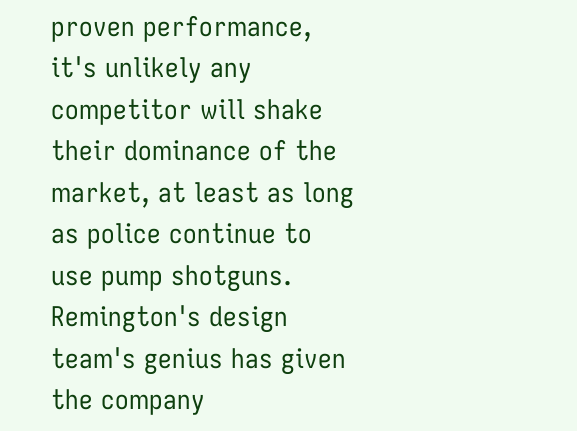proven performance, it's unlikely any competitor will shake their dominance of the market, at least as long as police continue to use pump shotguns.
Remington's design team's genius has given the company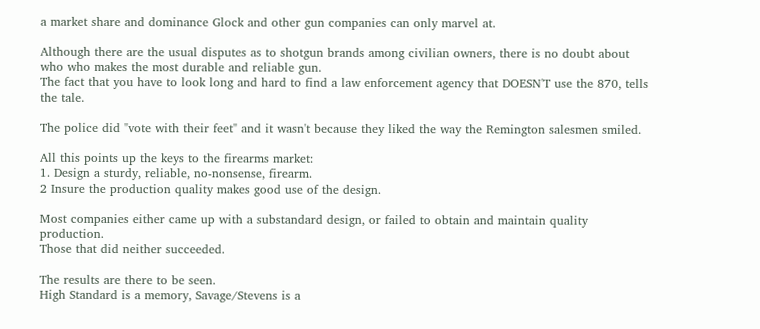a market share and dominance Glock and other gun companies can only marvel at.

Although there are the usual disputes as to shotgun brands among civilian owners, there is no doubt about who who makes the most durable and reliable gun.
The fact that you have to look long and hard to find a law enforcement agency that DOESN'T use the 870, tells the tale.

The police did "vote with their feet" and it wasn't because they liked the way the Remington salesmen smiled.

All this points up the keys to the firearms market:
1. Design a sturdy, reliable, no-nonsense, firearm.
2 Insure the production quality makes good use of the design.

Most companies either came up with a substandard design, or failed to obtain and maintain quality production.
Those that did neither succeeded.

The results are there to be seen.
High Standard is a memory, Savage/Stevens is a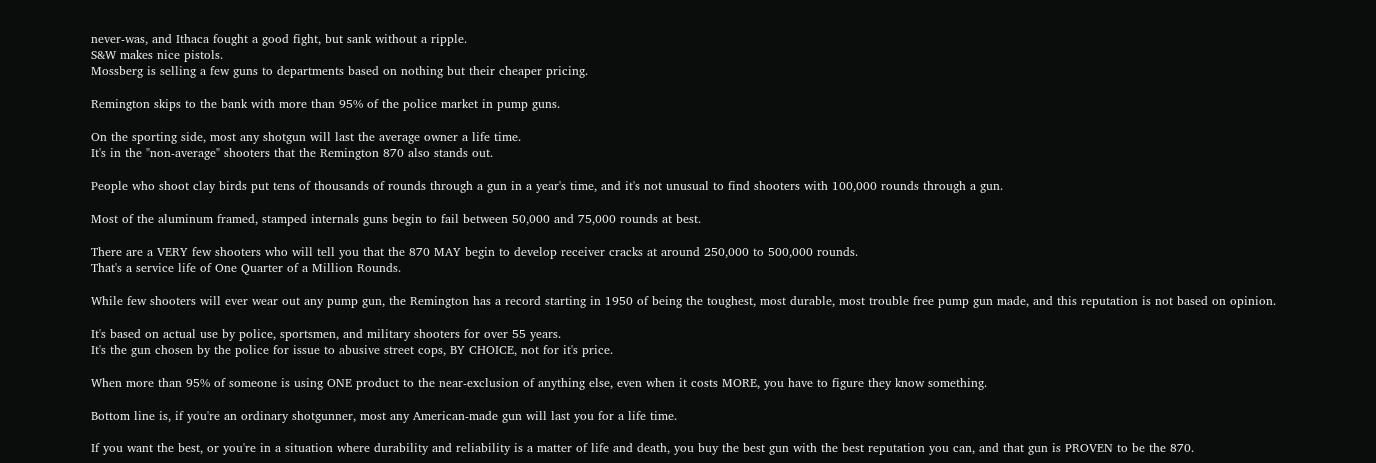never-was, and Ithaca fought a good fight, but sank without a ripple.
S&W makes nice pistols.
Mossberg is selling a few guns to departments based on nothing but their cheaper pricing.

Remington skips to the bank with more than 95% of the police market in pump guns.

On the sporting side, most any shotgun will last the average owner a life time.
It's in the "non-average" shooters that the Remington 870 also stands out.

People who shoot clay birds put tens of thousands of rounds through a gun in a year's time, and it's not unusual to find shooters with 100,000 rounds through a gun.

Most of the aluminum framed, stamped internals guns begin to fail between 50,000 and 75,000 rounds at best.

There are a VERY few shooters who will tell you that the 870 MAY begin to develop receiver cracks at around 250,000 to 500,000 rounds.
That's a service life of One Quarter of a Million Rounds.

While few shooters will ever wear out any pump gun, the Remington has a record starting in 1950 of being the toughest, most durable, most trouble free pump gun made, and this reputation is not based on opinion.

It's based on actual use by police, sportsmen, and military shooters for over 55 years.
It's the gun chosen by the police for issue to abusive street cops, BY CHOICE, not for it's price.

When more than 95% of someone is using ONE product to the near-exclusion of anything else, even when it costs MORE, you have to figure they know something.

Bottom line is, if you're an ordinary shotgunner, most any American-made gun will last you for a life time.

If you want the best, or you're in a situation where durability and reliability is a matter of life and death, you buy the best gun with the best reputation you can, and that gun is PROVEN to be the 870.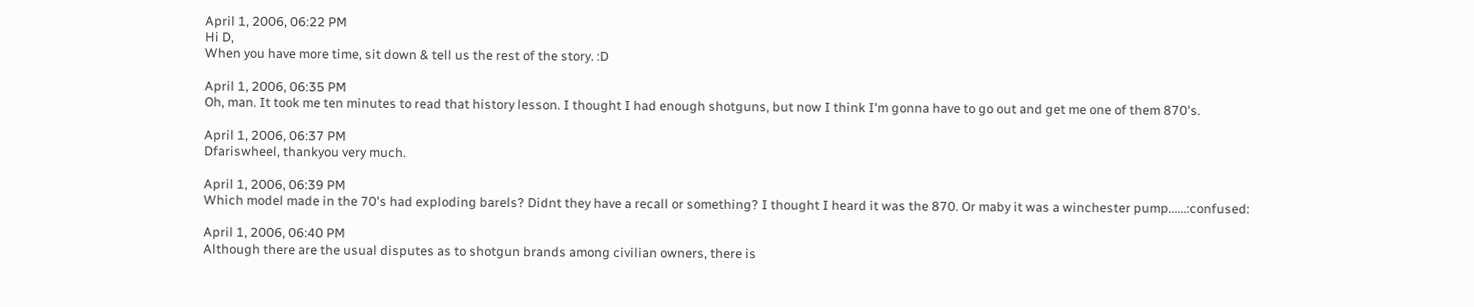April 1, 2006, 06:22 PM
Hi D,
When you have more time, sit down & tell us the rest of the story. :D

April 1, 2006, 06:35 PM
Oh, man. It took me ten minutes to read that history lesson. I thought I had enough shotguns, but now I think I'm gonna have to go out and get me one of them 870's.

April 1, 2006, 06:37 PM
Dfariswheel, thankyou very much.

April 1, 2006, 06:39 PM
Which model made in the 70's had exploding barels? Didnt they have a recall or something? I thought I heard it was the 870. Or maby it was a winchester pump......:confused:

April 1, 2006, 06:40 PM
Although there are the usual disputes as to shotgun brands among civilian owners, there is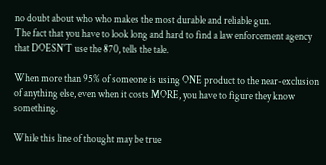no doubt about who who makes the most durable and reliable gun.
The fact that you have to look long and hard to find a law enforcement agency that DOESN'T use the 870, tells the tale.

When more than 95% of someone is using ONE product to the near-exclusion of anything else, even when it costs MORE, you have to figure they know something.

While this line of thought may be true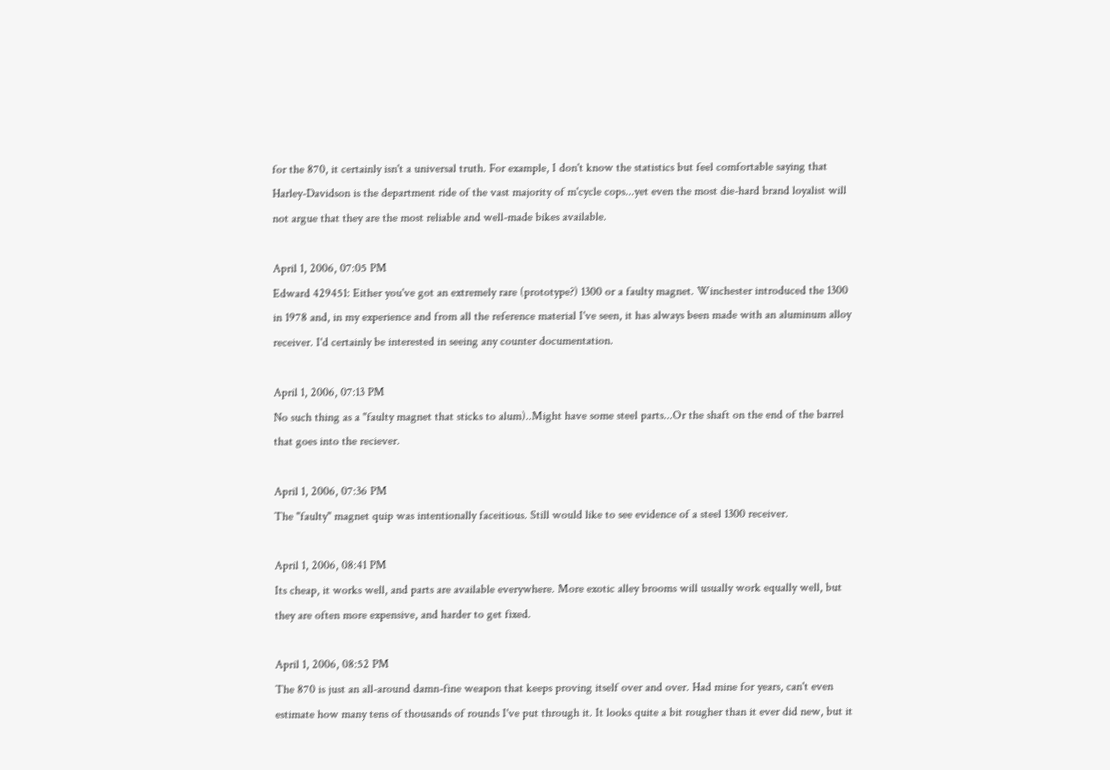for the 870, it certainly isn't a universal truth. For example, I don't know the statistics but feel comfortable saying that Harley-Davidson is the department ride of the vast majority of m'cycle cops...yet even the most die-hard brand loyalist will not argue that they are the most reliable and well-made bikes available.

April 1, 2006, 07:05 PM
Edward 429451: Either you've got an extremely rare (prototype?) 1300 or a faulty magnet. Winchester introduced the 1300 in 1978 and, in my experience and from all the reference material I've seen, it has always been made with an aluminum alloy receiver. I'd certainly be interested in seeing any counter documentation.

April 1, 2006, 07:13 PM
No such thing as a "faulty magnet that sticks to alum)..Might have some steel parts...Or the shaft on the end of the barrel that goes into the reciever.

April 1, 2006, 07:36 PM
The "faulty" magnet quip was intentionally faceitious. Still would like to see evidence of a steel 1300 receiver.

April 1, 2006, 08:41 PM
Its cheap, it works well, and parts are available everywhere. More exotic alley brooms will usually work equally well, but they are often more expensive, and harder to get fixed.

April 1, 2006, 08:52 PM
The 870 is just an all-around damn-fine weapon that keeps proving itself over and over. Had mine for years, can't even estimate how many tens of thousands of rounds I've put through it. It looks quite a bit rougher than it ever did new, but it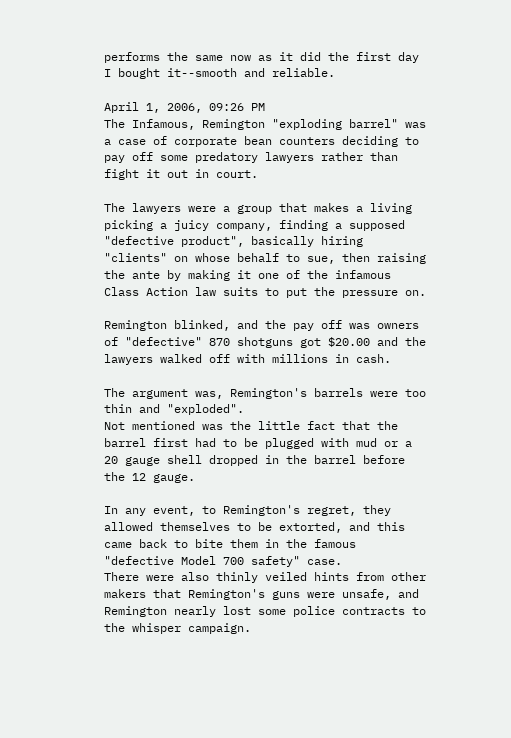performs the same now as it did the first day I bought it--smooth and reliable.

April 1, 2006, 09:26 PM
The Infamous, Remington "exploding barrel" was a case of corporate bean counters deciding to pay off some predatory lawyers rather than fight it out in court.

The lawyers were a group that makes a living picking a juicy company, finding a supposed "defective product", basically hiring "clients" on whose behalf to sue, then raising the ante by making it one of the infamous Class Action law suits to put the pressure on.

Remington blinked, and the pay off was owners of "defective" 870 shotguns got $20.00 and the lawyers walked off with millions in cash.

The argument was, Remington's barrels were too thin and "exploded".
Not mentioned was the little fact that the barrel first had to be plugged with mud or a 20 gauge shell dropped in the barrel before the 12 gauge.

In any event, to Remington's regret, they allowed themselves to be extorted, and this came back to bite them in the famous "defective Model 700 safety" case.
There were also thinly veiled hints from other makers that Remington's guns were unsafe, and Remington nearly lost some police contracts to the whisper campaign.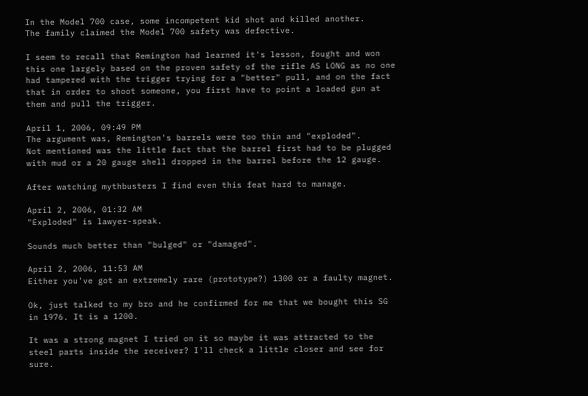In the Model 700 case, some incompetent kid shot and killed another.
The family claimed the Model 700 safety was defective.

I seem to recall that Remington had learned it's lesson, fought and won this one largely based on the proven safety of the rifle AS LONG as no one had tampered with the trigger trying for a "better" pull, and on the fact that in order to shoot someone, you first have to point a loaded gun at them and pull the trigger.

April 1, 2006, 09:49 PM
The argument was, Remington's barrels were too thin and "exploded".
Not mentioned was the little fact that the barrel first had to be plugged with mud or a 20 gauge shell dropped in the barrel before the 12 gauge.

After watching mythbusters I find even this feat hard to manage.

April 2, 2006, 01:32 AM
"Exploded" is lawyer-speak.

Sounds much better than "bulged" or "damaged".

April 2, 2006, 11:53 AM
Either you've got an extremely rare (prototype?) 1300 or a faulty magnet.

Ok, just talked to my bro and he confirmed for me that we bought this SG in 1976. It is a 1200.

It was a strong magnet I tried on it so maybe it was attracted to the steel parts inside the receiver? I'll check a little closer and see for sure.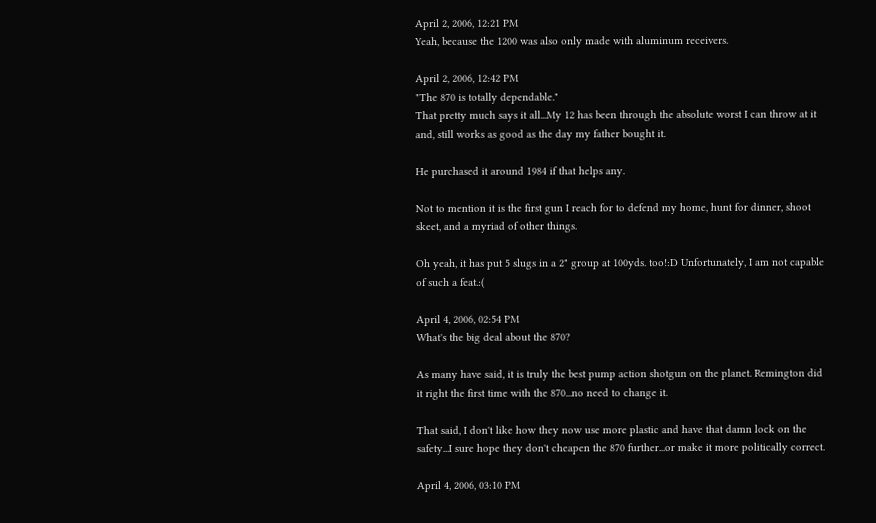April 2, 2006, 12:21 PM
Yeah, because the 1200 was also only made with aluminum receivers.

April 2, 2006, 12:42 PM
"The 870 is totally dependable."
That pretty much says it all...My 12 has been through the absolute worst I can throw at it and, still works as good as the day my father bought it.

He purchased it around 1984 if that helps any.

Not to mention it is the first gun I reach for to defend my home, hunt for dinner, shoot skeet, and a myriad of other things.

Oh yeah, it has put 5 slugs in a 2" group at 100yds. too!:D Unfortunately, I am not capable of such a feat.:(

April 4, 2006, 02:54 PM
What's the big deal about the 870?

As many have said, it is truly the best pump action shotgun on the planet. Remington did it right the first time with the 870...no need to change it.

That said, I don't like how they now use more plastic and have that damn lock on the safety...I sure hope they don't cheapen the 870 further...or make it more politically correct.

April 4, 2006, 03:10 PM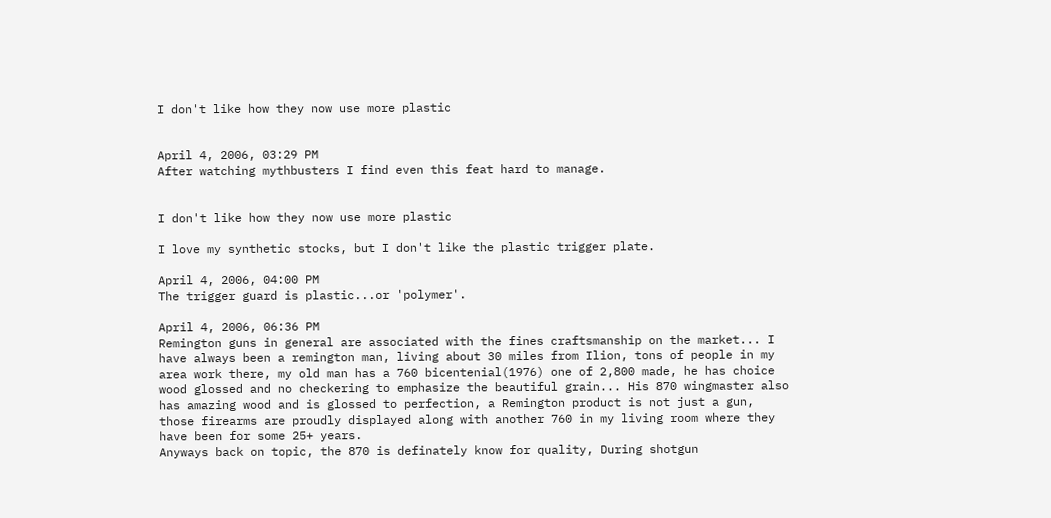I don't like how they now use more plastic


April 4, 2006, 03:29 PM
After watching mythbusters I find even this feat hard to manage.


I don't like how they now use more plastic

I love my synthetic stocks, but I don't like the plastic trigger plate.

April 4, 2006, 04:00 PM
The trigger guard is plastic...or 'polymer'.

April 4, 2006, 06:36 PM
Remington guns in general are associated with the fines craftsmanship on the market... I have always been a remington man, living about 30 miles from Ilion, tons of people in my area work there, my old man has a 760 bicentenial(1976) one of 2,800 made, he has choice wood glossed and no checkering to emphasize the beautiful grain... His 870 wingmaster also has amazing wood and is glossed to perfection, a Remington product is not just a gun, those firearms are proudly displayed along with another 760 in my living room where they have been for some 25+ years.
Anyways back on topic, the 870 is definately know for quality, During shotgun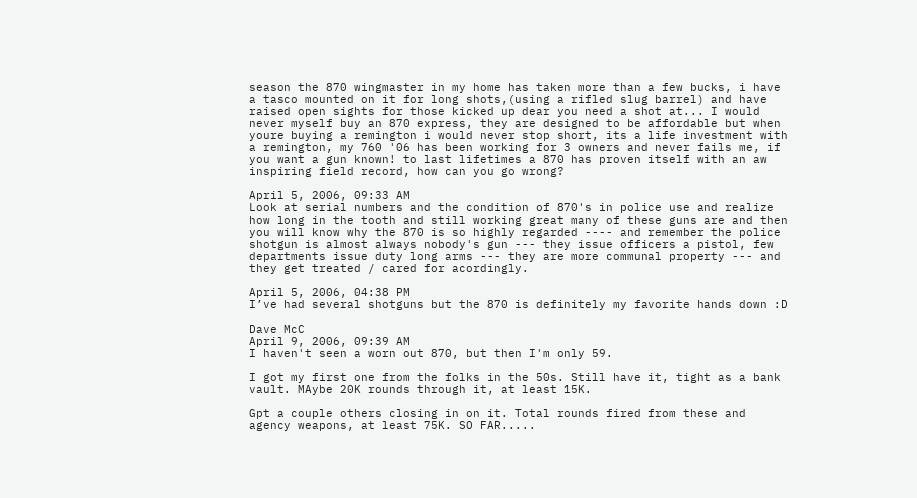season the 870 wingmaster in my home has taken more than a few bucks, i have a tasco mounted on it for long shots,(using a rifled slug barrel) and have raised open sights for those kicked up dear you need a shot at... I would never myself buy an 870 express, they are designed to be affordable but when youre buying a remington i would never stop short, its a life investment with a remington, my 760 '06 has been working for 3 owners and never fails me, if you want a gun known! to last lifetimes a 870 has proven itself with an aw inspiring field record, how can you go wrong?

April 5, 2006, 09:33 AM
Look at serial numbers and the condition of 870's in police use and realize how long in the tooth and still working great many of these guns are and then you will know why the 870 is so highly regarded ---- and remember the police shotgun is almost always nobody's gun --- they issue officers a pistol, few departments issue duty long arms --- they are more communal property --- and they get treated / cared for acordingly.

April 5, 2006, 04:38 PM
I’ve had several shotguns but the 870 is definitely my favorite hands down :D

Dave McC
April 9, 2006, 09:39 AM
I haven't seen a worn out 870, but then I'm only 59.

I got my first one from the folks in the 50s. Still have it, tight as a bank vault. MAybe 20K rounds through it, at least 15K.

Gpt a couple others closing in on it. Total rounds fired from these and agency weapons, at least 75K. SO FAR.....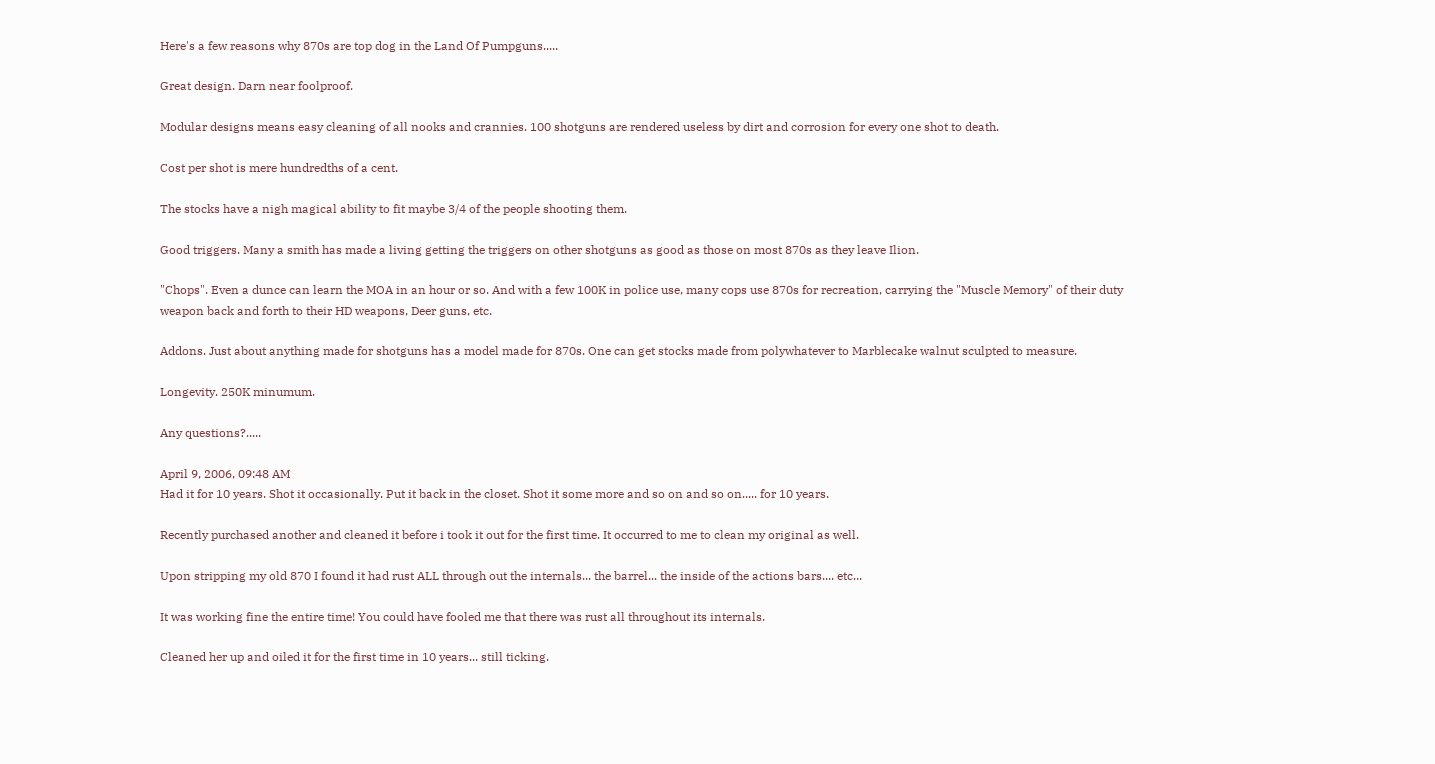Here's a few reasons why 870s are top dog in the Land Of Pumpguns.....

Great design. Darn near foolproof.

Modular designs means easy cleaning of all nooks and crannies. 100 shotguns are rendered useless by dirt and corrosion for every one shot to death.

Cost per shot is mere hundredths of a cent.

The stocks have a nigh magical ability to fit maybe 3/4 of the people shooting them.

Good triggers. Many a smith has made a living getting the triggers on other shotguns as good as those on most 870s as they leave Ilion.

"Chops". Even a dunce can learn the MOA in an hour or so. And with a few 100K in police use, many cops use 870s for recreation, carrying the "Muscle Memory" of their duty weapon back and forth to their HD weapons, Deer guns, etc.

Addons. Just about anything made for shotguns has a model made for 870s. One can get stocks made from polywhatever to Marblecake walnut sculpted to measure.

Longevity. 250K minumum.

Any questions?.....

April 9, 2006, 09:48 AM
Had it for 10 years. Shot it occasionally. Put it back in the closet. Shot it some more and so on and so on..... for 10 years.

Recently purchased another and cleaned it before i took it out for the first time. It occurred to me to clean my original as well.

Upon stripping my old 870 I found it had rust ALL through out the internals... the barrel... the inside of the actions bars.... etc...

It was working fine the entire time! You could have fooled me that there was rust all throughout its internals.

Cleaned her up and oiled it for the first time in 10 years... still ticking.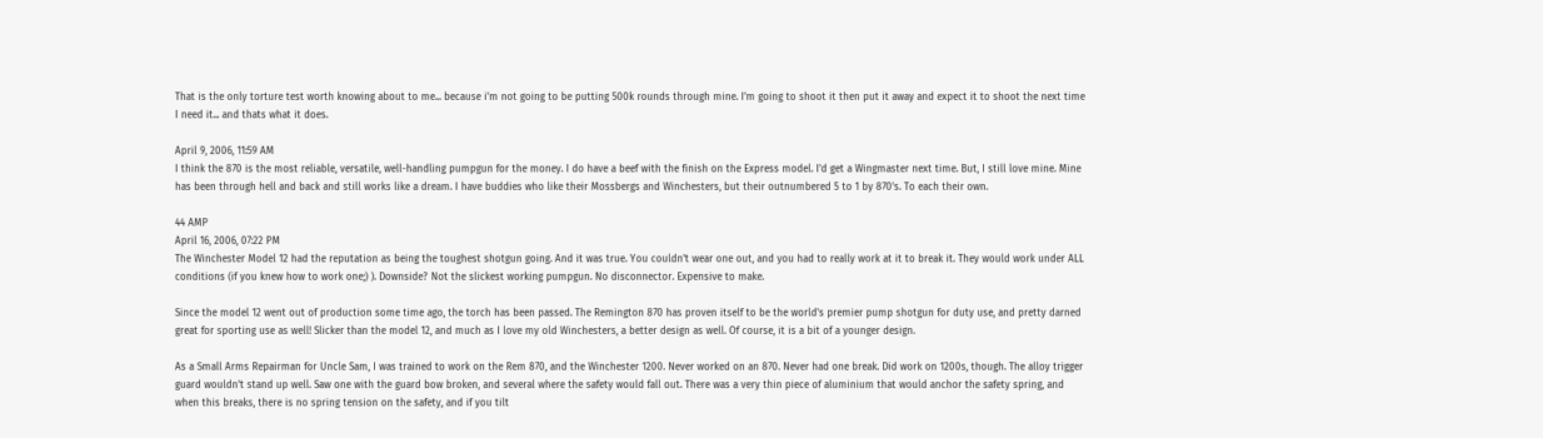That is the only torture test worth knowing about to me... because i'm not going to be putting 500k rounds through mine. I'm going to shoot it then put it away and expect it to shoot the next time I need it... and thats what it does.

April 9, 2006, 11:59 AM
I think the 870 is the most reliable, versatile, well-handling pumpgun for the money. I do have a beef with the finish on the Express model. I'd get a Wingmaster next time. But, I still love mine. Mine has been through hell and back and still works like a dream. I have buddies who like their Mossbergs and Winchesters, but their outnumbered 5 to 1 by 870's. To each their own.

44 AMP
April 16, 2006, 07:22 PM
The Winchester Model 12 had the reputation as being the toughest shotgun going. And it was true. You couldn't wear one out, and you had to really work at it to break it. They would work under ALL conditions (if you knew how to work one;) ). Downside? Not the slickest working pumpgun. No disconnector. Expensive to make.

Since the model 12 went out of production some time ago, the torch has been passed. The Remington 870 has proven itself to be the world's premier pump shotgun for duty use, and pretty darned great for sporting use as well! Slicker than the model 12, and much as I love my old Winchesters, a better design as well. Of course, it is a bit of a younger design.

As a Small Arms Repairman for Uncle Sam, I was trained to work on the Rem 870, and the Winchester 1200. Never worked on an 870. Never had one break. Did work on 1200s, though. The alloy trigger guard wouldn't stand up well. Saw one with the guard bow broken, and several where the safety would fall out. There was a very thin piece of aluminium that would anchor the safety spring, and when this breaks, there is no spring tension on the safety, and if you tilt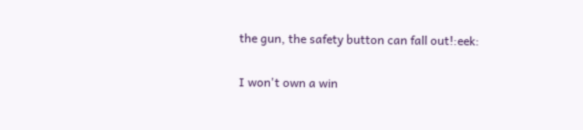the gun, the safety button can fall out!:eek:

I won't own a win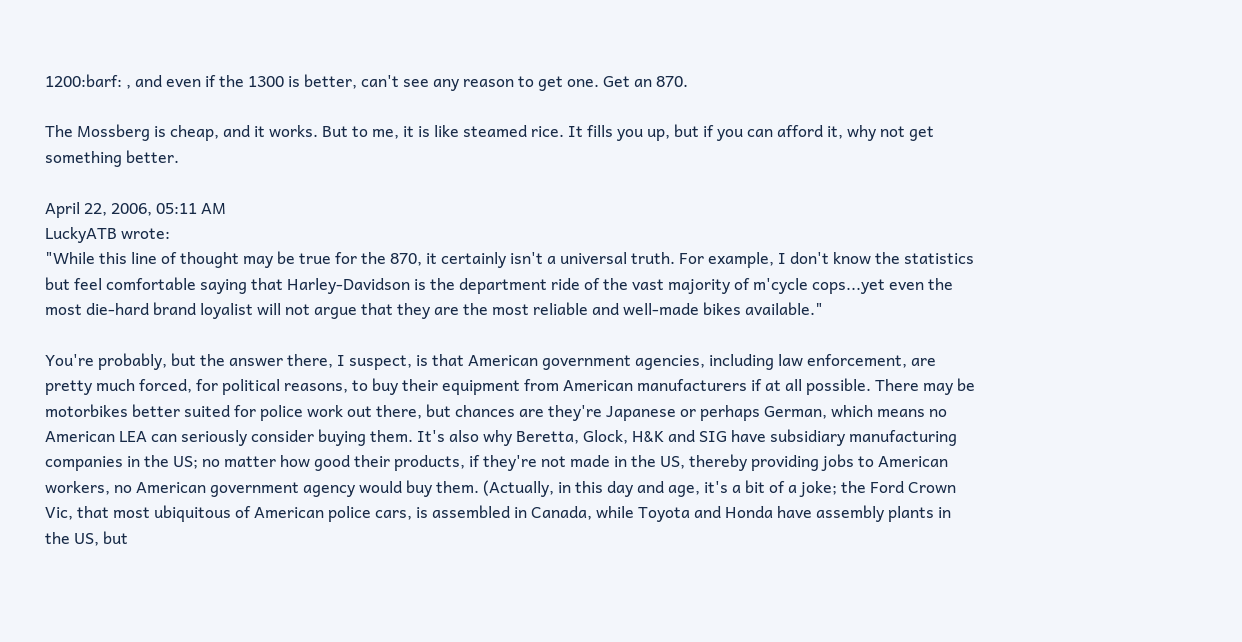1200:barf: , and even if the 1300 is better, can't see any reason to get one. Get an 870.

The Mossberg is cheap, and it works. But to me, it is like steamed rice. It fills you up, but if you can afford it, why not get something better.

April 22, 2006, 05:11 AM
LuckyATB wrote:
"While this line of thought may be true for the 870, it certainly isn't a universal truth. For example, I don't know the statistics but feel comfortable saying that Harley-Davidson is the department ride of the vast majority of m'cycle cops...yet even the most die-hard brand loyalist will not argue that they are the most reliable and well-made bikes available."

You're probably, but the answer there, I suspect, is that American government agencies, including law enforcement, are pretty much forced, for political reasons, to buy their equipment from American manufacturers if at all possible. There may be motorbikes better suited for police work out there, but chances are they're Japanese or perhaps German, which means no American LEA can seriously consider buying them. It's also why Beretta, Glock, H&K and SIG have subsidiary manufacturing companies in the US; no matter how good their products, if they're not made in the US, thereby providing jobs to American workers, no American government agency would buy them. (Actually, in this day and age, it's a bit of a joke; the Ford Crown Vic, that most ubiquitous of American police cars, is assembled in Canada, while Toyota and Honda have assembly plants in the US, but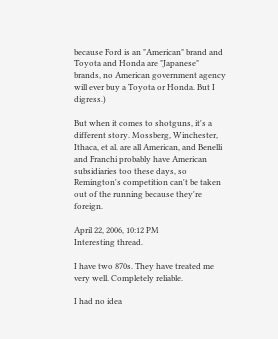because Ford is an "American" brand and Toyota and Honda are "Japanese" brands, no American government agency will ever buy a Toyota or Honda. But I digress.)

But when it comes to shotguns, it's a different story. Mossberg, Winchester, Ithaca, et al. are all American, and Benelli and Franchi probably have American subsidiaries too these days, so Remington's competition can't be taken out of the running because they're foreign.

April 22, 2006, 10:12 PM
Interesting thread.

I have two 870s. They have treated me very well. Completely reliable.

I had no idea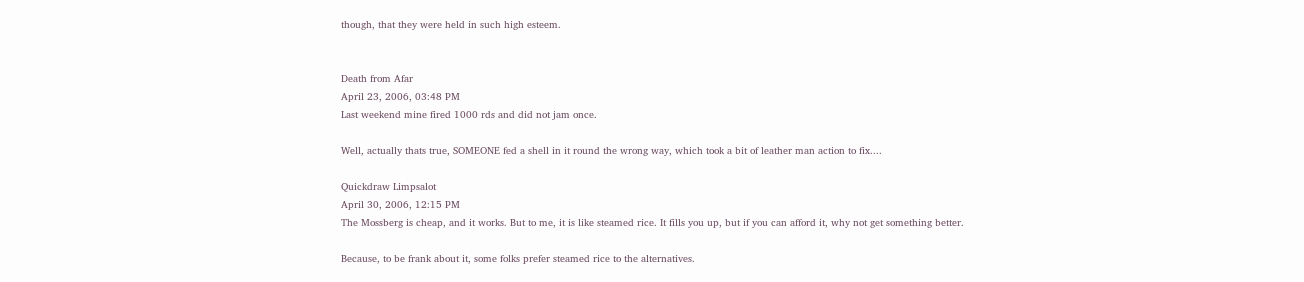though, that they were held in such high esteem.


Death from Afar
April 23, 2006, 03:48 PM
Last weekend mine fired 1000 rds and did not jam once.

Well, actually thats true, SOMEONE fed a shell in it round the wrong way, which took a bit of leather man action to fix....

Quickdraw Limpsalot
April 30, 2006, 12:15 PM
The Mossberg is cheap, and it works. But to me, it is like steamed rice. It fills you up, but if you can afford it, why not get something better.

Because, to be frank about it, some folks prefer steamed rice to the alternatives.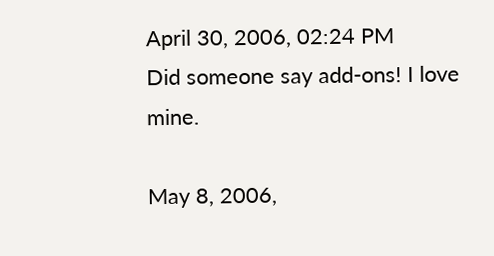April 30, 2006, 02:24 PM
Did someone say add-ons! I love mine.

May 8, 2006,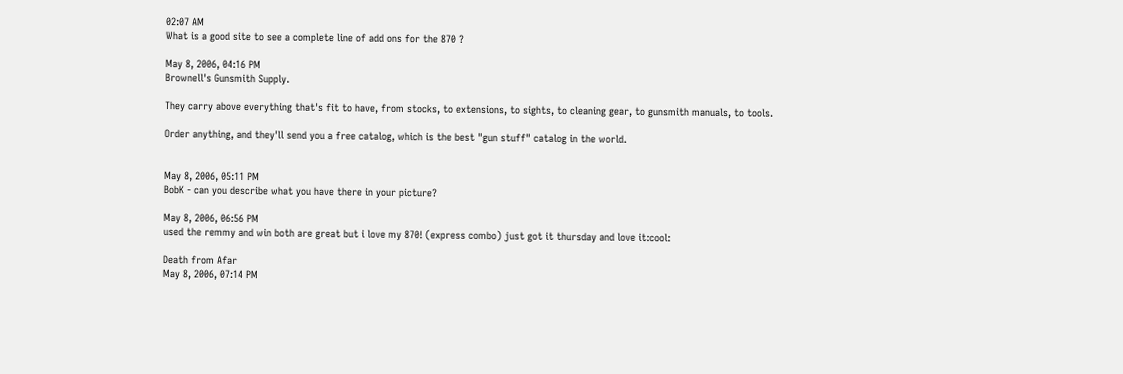02:07 AM
What is a good site to see a complete line of add ons for the 870 ?

May 8, 2006, 04:16 PM
Brownell's Gunsmith Supply.

They carry above everything that's fit to have, from stocks, to extensions, to sights, to cleaning gear, to gunsmith manuals, to tools.

Order anything, and they'll send you a free catalog, which is the best "gun stuff" catalog in the world.


May 8, 2006, 05:11 PM
BobK - can you describe what you have there in your picture?

May 8, 2006, 06:56 PM
used the remmy and win both are great but i love my 870! (express combo) just got it thursday and love it:cool:

Death from Afar
May 8, 2006, 07:14 PM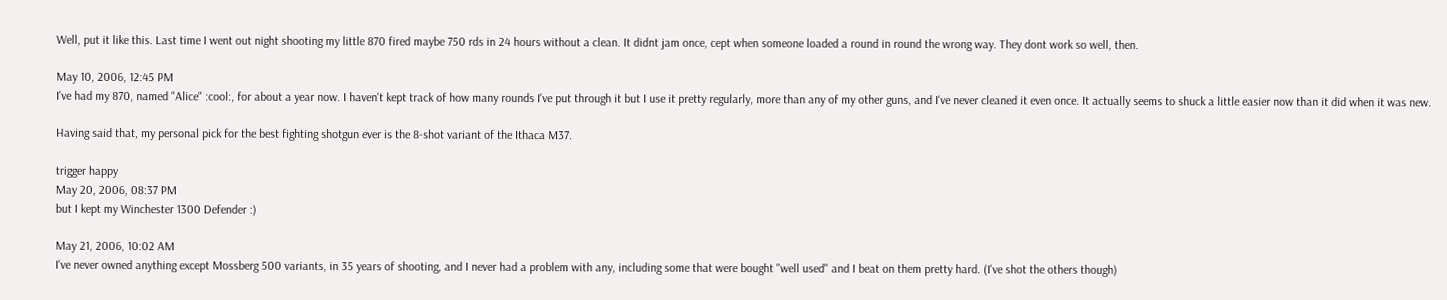Well, put it like this. Last time I went out night shooting my little 870 fired maybe 750 rds in 24 hours without a clean. It didnt jam once, cept when someone loaded a round in round the wrong way. They dont work so well, then.

May 10, 2006, 12:45 PM
I've had my 870, named "Alice" :cool:, for about a year now. I haven't kept track of how many rounds I've put through it but I use it pretty regularly, more than any of my other guns, and I've never cleaned it even once. It actually seems to shuck a little easier now than it did when it was new.

Having said that, my personal pick for the best fighting shotgun ever is the 8-shot variant of the Ithaca M37.

trigger happy
May 20, 2006, 08:37 PM
but I kept my Winchester 1300 Defender :)

May 21, 2006, 10:02 AM
I've never owned anything except Mossberg 500 variants, in 35 years of shooting, and I never had a problem with any, including some that were bought "well used" and I beat on them pretty hard. (I've shot the others though)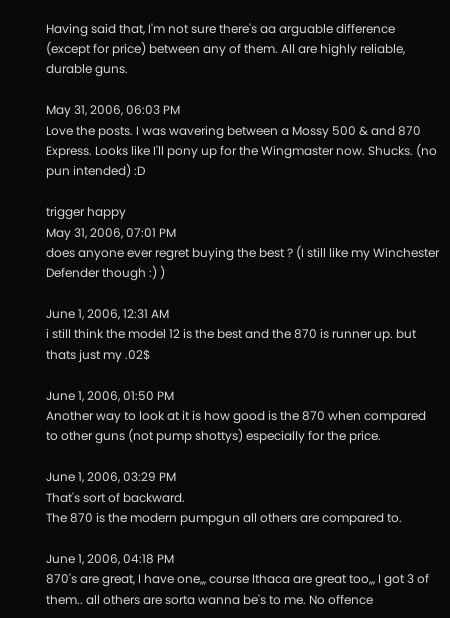Having said that, I'm not sure there's aa arguable difference (except for price) between any of them. All are highly reliable, durable guns.

May 31, 2006, 06:03 PM
Love the posts. I was wavering between a Mossy 500 & and 870 Express. Looks like I'll pony up for the Wingmaster now. Shucks. (no pun intended) :D

trigger happy
May 31, 2006, 07:01 PM
does anyone ever regret buying the best ? (I still like my Winchester Defender though :) )

June 1, 2006, 12:31 AM
i still think the model 12 is the best and the 870 is runner up. but thats just my .02$

June 1, 2006, 01:50 PM
Another way to look at it is how good is the 870 when compared to other guns (not pump shottys) especially for the price.

June 1, 2006, 03:29 PM
That's sort of backward.
The 870 is the modern pumpgun all others are compared to.

June 1, 2006, 04:18 PM
870's are great, I have one,,, course Ithaca are great too,,, I got 3 of them.. all others are sorta wanna be's to me. No offence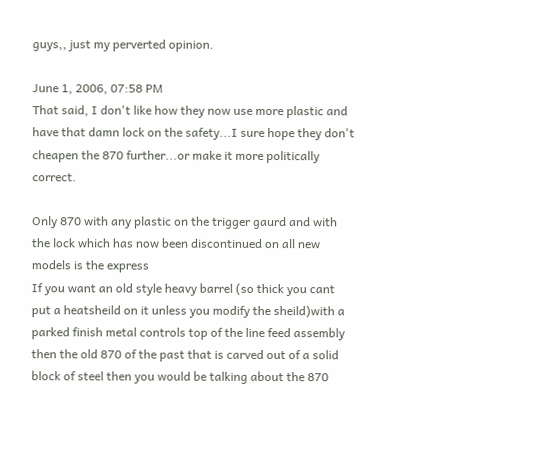guys,, just my perverted opinion.

June 1, 2006, 07:58 PM
That said, I don't like how they now use more plastic and have that damn lock on the safety...I sure hope they don't cheapen the 870 further...or make it more politically correct.

Only 870 with any plastic on the trigger gaurd and with the lock which has now been discontinued on all new models is the express
If you want an old style heavy barrel (so thick you cant put a heatsheild on it unless you modify the sheild)with a parked finish metal controls top of the line feed assembly then the old 870 of the past that is carved out of a solid block of steel then you would be talking about the 870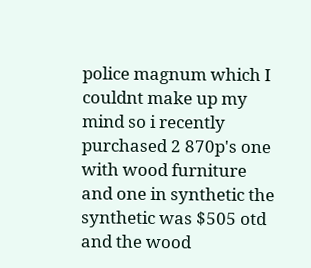police magnum which I couldnt make up my mind so i recently purchased 2 870p's one with wood furniture and one in synthetic the synthetic was $505 otd and the wood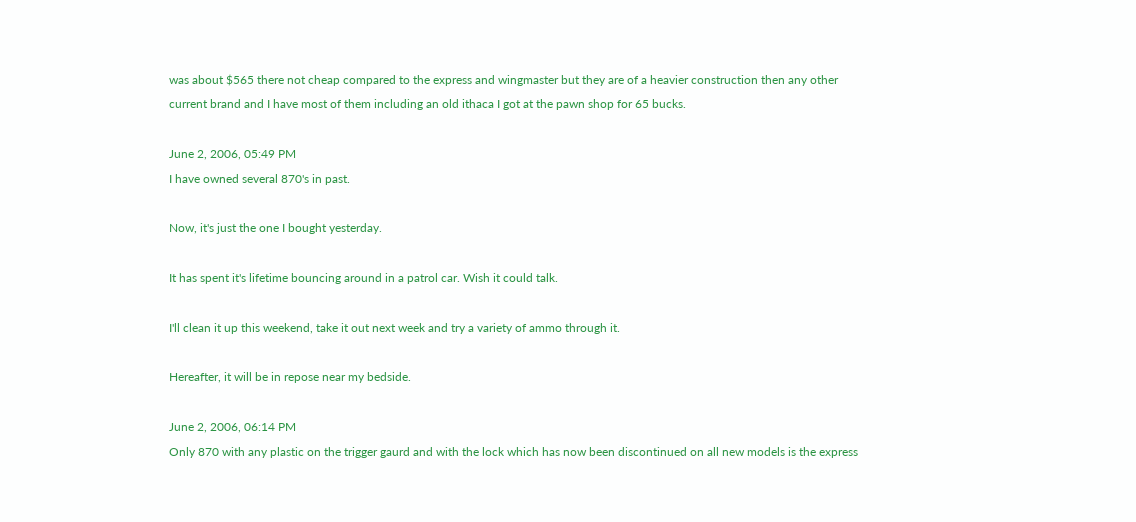was about $565 there not cheap compared to the express and wingmaster but they are of a heavier construction then any other current brand and I have most of them including an old ithaca I got at the pawn shop for 65 bucks.

June 2, 2006, 05:49 PM
I have owned several 870's in past.

Now, it's just the one I bought yesterday.

It has spent it's lifetime bouncing around in a patrol car. Wish it could talk.

I'll clean it up this weekend, take it out next week and try a variety of ammo through it.

Hereafter, it will be in repose near my bedside.

June 2, 2006, 06:14 PM
Only 870 with any plastic on the trigger gaurd and with the lock which has now been discontinued on all new models is the express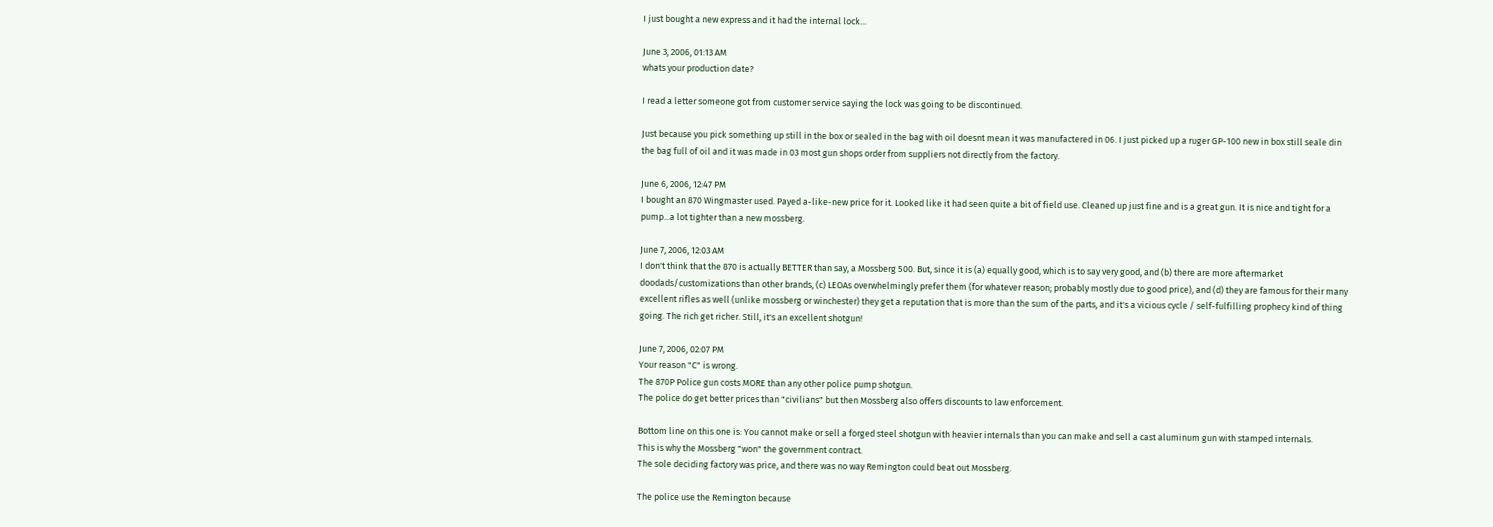I just bought a new express and it had the internal lock...

June 3, 2006, 01:13 AM
whats your production date?

I read a letter someone got from customer service saying the lock was going to be discontinued.

Just because you pick something up still in the box or sealed in the bag with oil doesnt mean it was manufactered in 06. I just picked up a ruger GP-100 new in box still seale din the bag full of oil and it was made in 03 most gun shops order from suppliers not directly from the factory.

June 6, 2006, 12:47 PM
I bought an 870 Wingmaster used. Payed a-like-new price for it. Looked like it had seen quite a bit of field use. Cleaned up just fine and is a great gun. It is nice and tight for a pump...a lot tighter than a new mossberg.

June 7, 2006, 12:03 AM
I don't think that the 870 is actually BETTER than say, a Mossberg 500. But, since it is (a) equally good, which is to say very good, and (b) there are more aftermarket doodads/customizations than other brands, (c) LEOAs overwhelmingly prefer them (for whatever reason; probably mostly due to good price), and (d) they are famous for their many excellent rifles as well (unlike mossberg or winchester) they get a reputation that is more than the sum of the parts, and it's a vicious cycle / self-fulfilling prophecy kind of thing going. The rich get richer. Still, it's an excellent shotgun!

June 7, 2006, 02:07 PM
Your reason "C" is wrong.
The 870P Police gun costs MORE than any other police pump shotgun.
The police do get better prices than "civilians" but then Mossberg also offers discounts to law enforcement.

Bottom line on this one is: You cannot make or sell a forged steel shotgun with heavier internals than you can make and sell a cast aluminum gun with stamped internals.
This is why the Mossberg "won" the government contract.
The sole deciding factory was price, and there was no way Remington could beat out Mossberg.

The police use the Remington because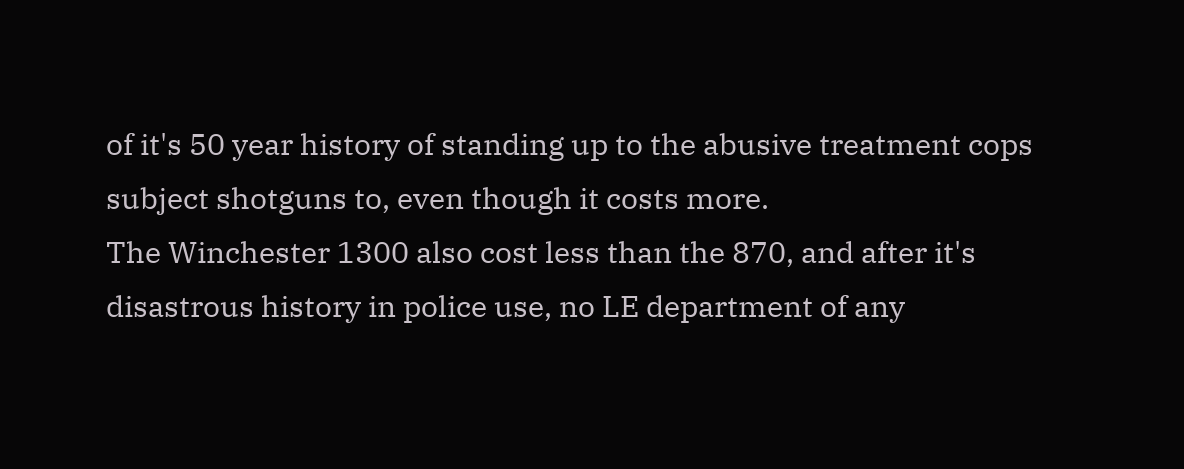of it's 50 year history of standing up to the abusive treatment cops subject shotguns to, even though it costs more.
The Winchester 1300 also cost less than the 870, and after it's disastrous history in police use, no LE department of any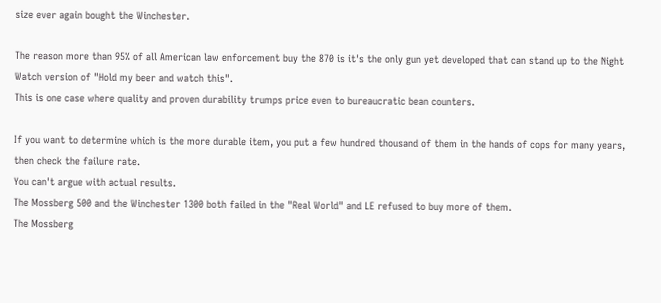size ever again bought the Winchester.

The reason more than 95% of all American law enforcement buy the 870 is it's the only gun yet developed that can stand up to the Night Watch version of "Hold my beer and watch this".
This is one case where quality and proven durability trumps price even to bureaucratic bean counters.

If you want to determine which is the more durable item, you put a few hundred thousand of them in the hands of cops for many years, then check the failure rate.
You can't argue with actual results.
The Mossberg 500 and the Winchester 1300 both failed in the "Real World" and LE refused to buy more of them.
The Mossberg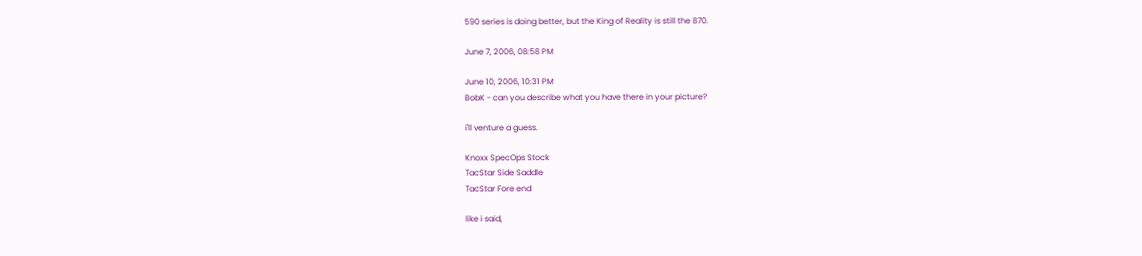590 series is doing better, but the King of Reality is still the 870.

June 7, 2006, 08:58 PM

June 10, 2006, 10:31 PM
BobK - can you describe what you have there in your picture?

i'll venture a guess.

Knoxx SpecOps Stock
TacStar Side Saddle
TacStar Fore end

like i said,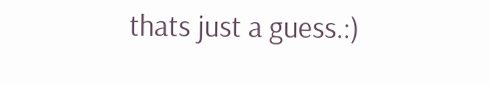thats just a guess.:)